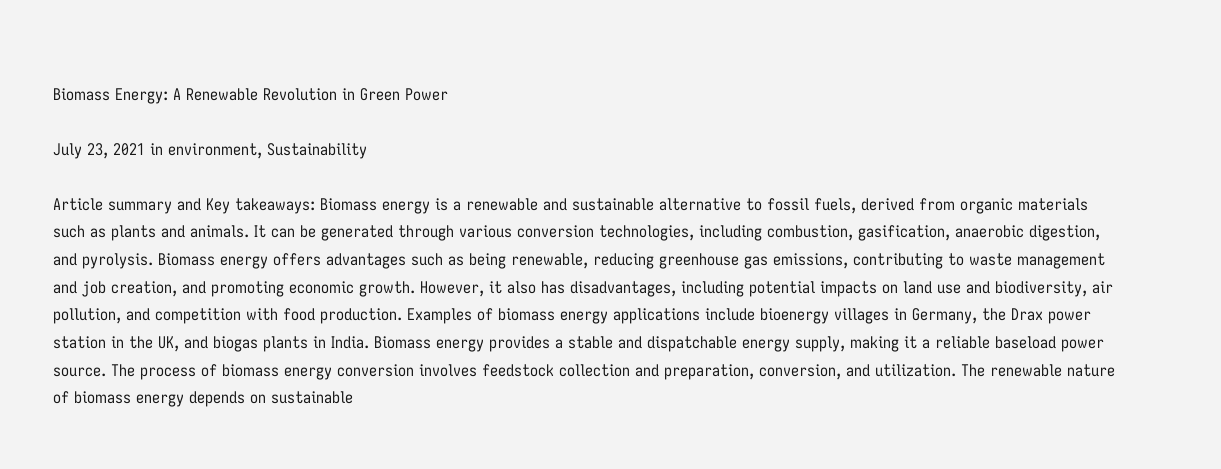Biomass Energy: A Renewable Revolution in Green Power

July 23, 2021 in environment, Sustainability

Article summary and Key takeaways: Biomass energy is a renewable and sustainable alternative to fossil fuels, derived from organic materials such as plants and animals. It can be generated through various conversion technologies, including combustion, gasification, anaerobic digestion, and pyrolysis. Biomass energy offers advantages such as being renewable, reducing greenhouse gas emissions, contributing to waste management and job creation, and promoting economic growth. However, it also has disadvantages, including potential impacts on land use and biodiversity, air pollution, and competition with food production. Examples of biomass energy applications include bioenergy villages in Germany, the Drax power station in the UK, and biogas plants in India. Biomass energy provides a stable and dispatchable energy supply, making it a reliable baseload power source. The process of biomass energy conversion involves feedstock collection and preparation, conversion, and utilization. The renewable nature of biomass energy depends on sustainable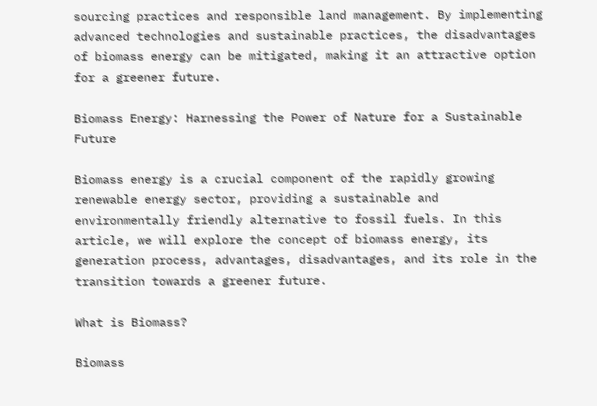sourcing practices and responsible land management. By implementing advanced technologies and sustainable practices, the disadvantages of biomass energy can be mitigated, making it an attractive option for a greener future.

Biomass Energy: Harnessing the Power of Nature for a Sustainable Future

Biomass energy is a crucial component of the rapidly growing renewable energy sector, providing a sustainable and environmentally friendly alternative to fossil fuels. In this article, we will explore the concept of biomass energy, its generation process, advantages, disadvantages, and its role in the transition towards a greener future.

What is Biomass?

Biomass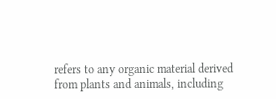refers to any organic material derived from plants and animals, including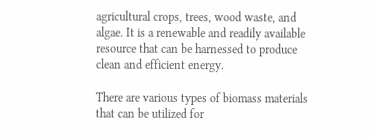agricultural crops, trees, wood waste, and algae. It is a renewable and readily available resource that can be harnessed to produce clean and efficient energy.

There are various types of biomass materials that can be utilized for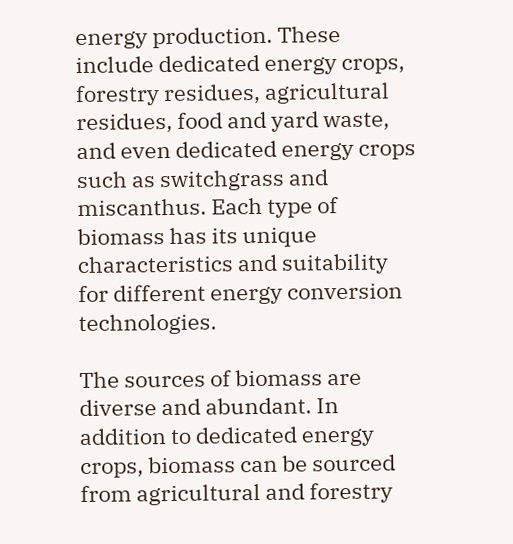energy production. These include dedicated energy crops, forestry residues, agricultural residues, food and yard waste, and even dedicated energy crops such as switchgrass and miscanthus. Each type of biomass has its unique characteristics and suitability for different energy conversion technologies.

The sources of biomass are diverse and abundant. In addition to dedicated energy crops, biomass can be sourced from agricultural and forestry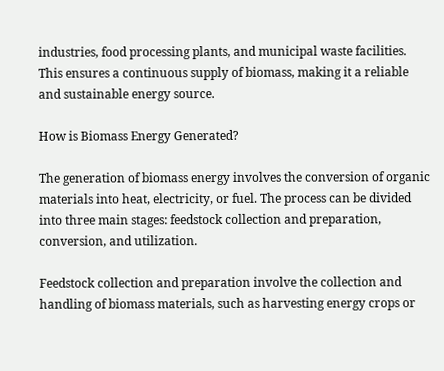industries, food processing plants, and municipal waste facilities. This ensures a continuous supply of biomass, making it a reliable and sustainable energy source.

How is Biomass Energy Generated?

The generation of biomass energy involves the conversion of organic materials into heat, electricity, or fuel. The process can be divided into three main stages: feedstock collection and preparation, conversion, and utilization.

Feedstock collection and preparation involve the collection and handling of biomass materials, such as harvesting energy crops or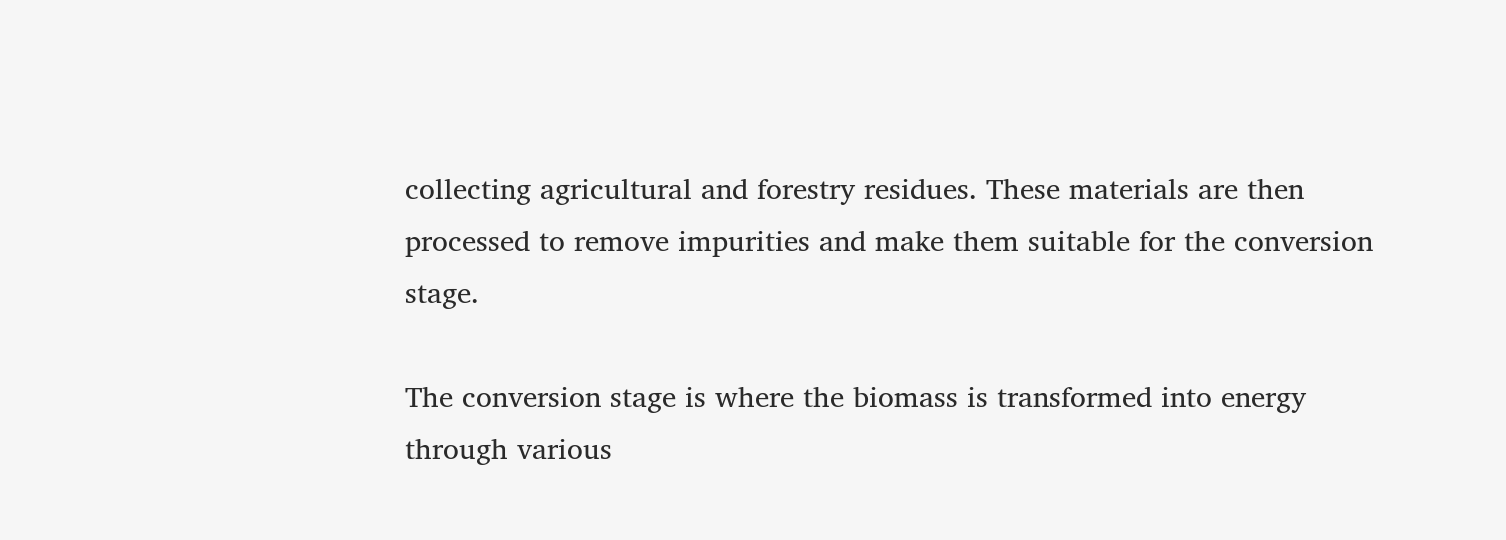collecting agricultural and forestry residues. These materials are then processed to remove impurities and make them suitable for the conversion stage.

The conversion stage is where the biomass is transformed into energy through various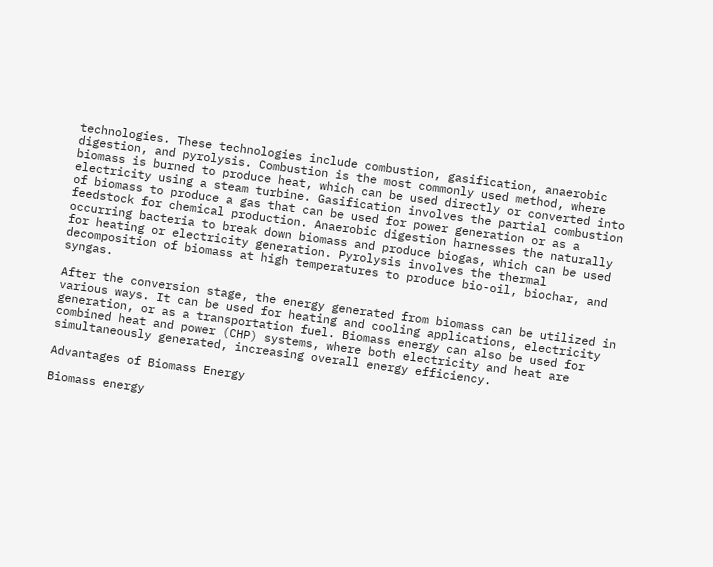technologies. These technologies include combustion, gasification, anaerobic digestion, and pyrolysis. Combustion is the most commonly used method, where biomass is burned to produce heat, which can be used directly or converted into electricity using a steam turbine. Gasification involves the partial combustion of biomass to produce a gas that can be used for power generation or as a feedstock for chemical production. Anaerobic digestion harnesses the naturally occurring bacteria to break down biomass and produce biogas, which can be used for heating or electricity generation. Pyrolysis involves the thermal decomposition of biomass at high temperatures to produce bio-oil, biochar, and syngas.

After the conversion stage, the energy generated from biomass can be utilized in various ways. It can be used for heating and cooling applications, electricity generation, or as a transportation fuel. Biomass energy can also be used for combined heat and power (CHP) systems, where both electricity and heat are simultaneously generated, increasing overall energy efficiency.

Advantages of Biomass Energy

Biomass energy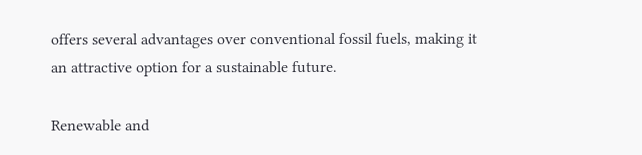offers several advantages over conventional fossil fuels, making it an attractive option for a sustainable future.

Renewable and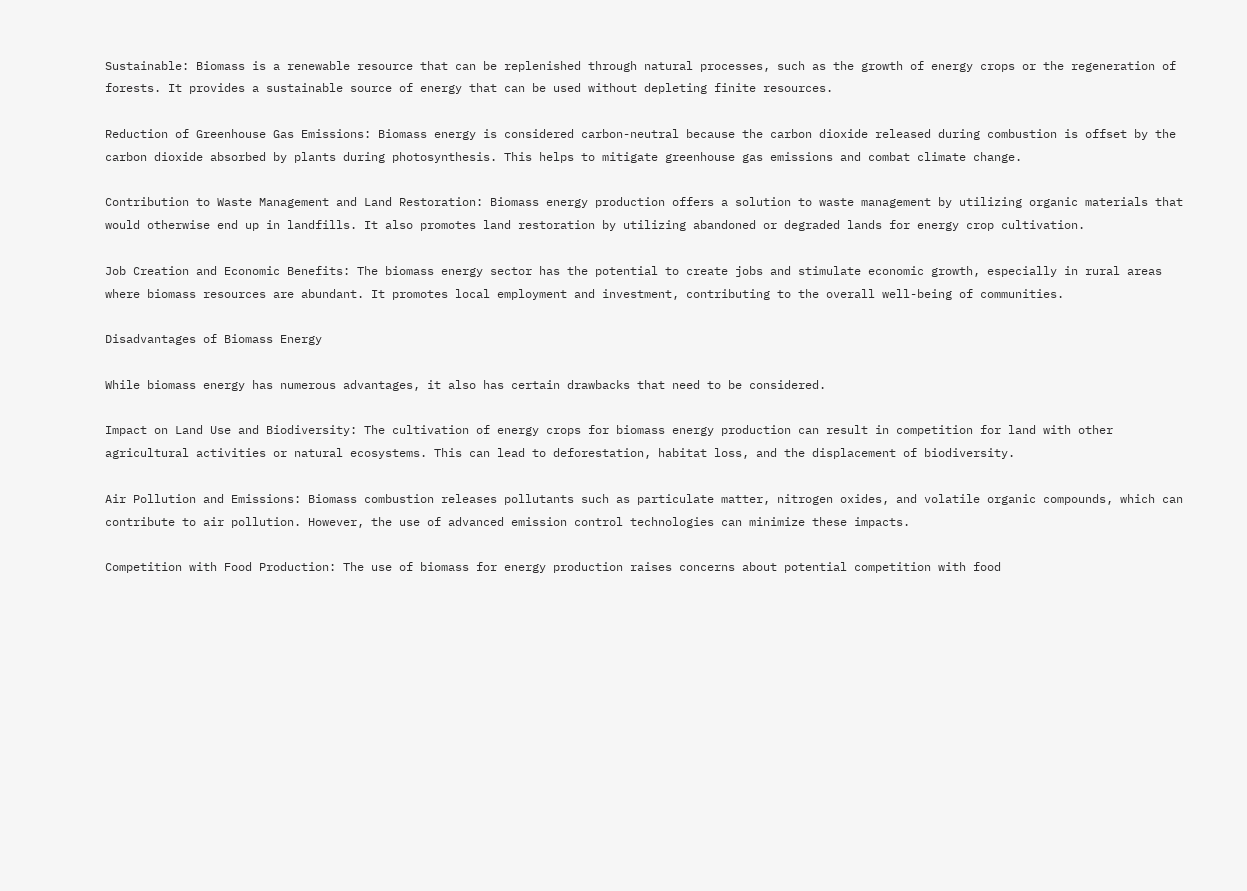Sustainable: Biomass is a renewable resource that can be replenished through natural processes, such as the growth of energy crops or the regeneration of forests. It provides a sustainable source of energy that can be used without depleting finite resources.

Reduction of Greenhouse Gas Emissions: Biomass energy is considered carbon-neutral because the carbon dioxide released during combustion is offset by the carbon dioxide absorbed by plants during photosynthesis. This helps to mitigate greenhouse gas emissions and combat climate change.

Contribution to Waste Management and Land Restoration: Biomass energy production offers a solution to waste management by utilizing organic materials that would otherwise end up in landfills. It also promotes land restoration by utilizing abandoned or degraded lands for energy crop cultivation.

Job Creation and Economic Benefits: The biomass energy sector has the potential to create jobs and stimulate economic growth, especially in rural areas where biomass resources are abundant. It promotes local employment and investment, contributing to the overall well-being of communities.

Disadvantages of Biomass Energy

While biomass energy has numerous advantages, it also has certain drawbacks that need to be considered.

Impact on Land Use and Biodiversity: The cultivation of energy crops for biomass energy production can result in competition for land with other agricultural activities or natural ecosystems. This can lead to deforestation, habitat loss, and the displacement of biodiversity.

Air Pollution and Emissions: Biomass combustion releases pollutants such as particulate matter, nitrogen oxides, and volatile organic compounds, which can contribute to air pollution. However, the use of advanced emission control technologies can minimize these impacts.

Competition with Food Production: The use of biomass for energy production raises concerns about potential competition with food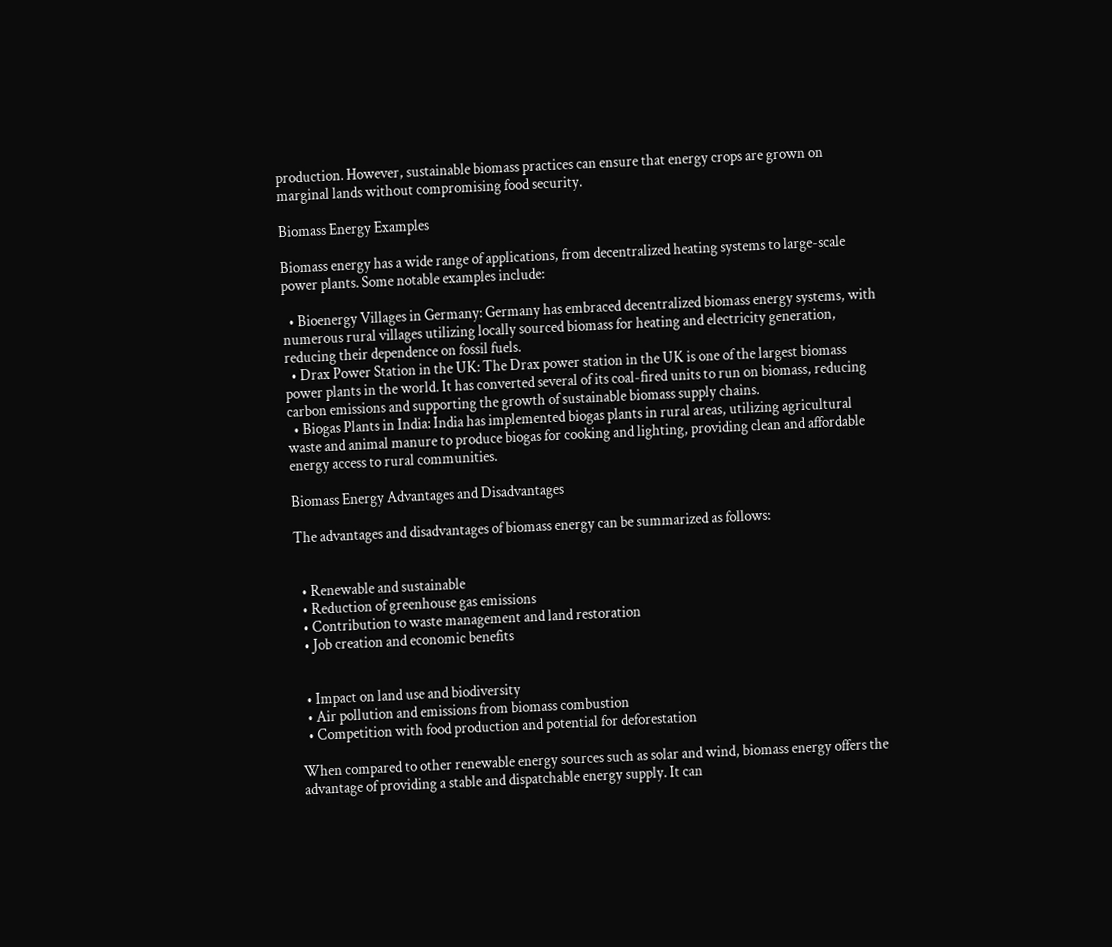production. However, sustainable biomass practices can ensure that energy crops are grown on marginal lands without compromising food security.

Biomass Energy Examples

Biomass energy has a wide range of applications, from decentralized heating systems to large-scale power plants. Some notable examples include:

  • Bioenergy Villages in Germany: Germany has embraced decentralized biomass energy systems, with numerous rural villages utilizing locally sourced biomass for heating and electricity generation, reducing their dependence on fossil fuels.
  • Drax Power Station in the UK: The Drax power station in the UK is one of the largest biomass power plants in the world. It has converted several of its coal-fired units to run on biomass, reducing carbon emissions and supporting the growth of sustainable biomass supply chains.
  • Biogas Plants in India: India has implemented biogas plants in rural areas, utilizing agricultural waste and animal manure to produce biogas for cooking and lighting, providing clean and affordable energy access to rural communities.

Biomass Energy Advantages and Disadvantages

The advantages and disadvantages of biomass energy can be summarized as follows:


  • Renewable and sustainable
  • Reduction of greenhouse gas emissions
  • Contribution to waste management and land restoration
  • Job creation and economic benefits


  • Impact on land use and biodiversity
  • Air pollution and emissions from biomass combustion
  • Competition with food production and potential for deforestation

When compared to other renewable energy sources such as solar and wind, biomass energy offers the advantage of providing a stable and dispatchable energy supply. It can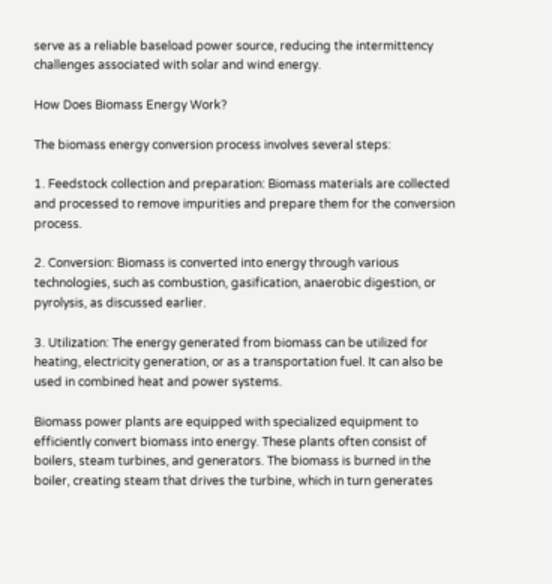serve as a reliable baseload power source, reducing the intermittency challenges associated with solar and wind energy.

How Does Biomass Energy Work?

The biomass energy conversion process involves several steps:

1. Feedstock collection and preparation: Biomass materials are collected and processed to remove impurities and prepare them for the conversion process.

2. Conversion: Biomass is converted into energy through various technologies, such as combustion, gasification, anaerobic digestion, or pyrolysis, as discussed earlier.

3. Utilization: The energy generated from biomass can be utilized for heating, electricity generation, or as a transportation fuel. It can also be used in combined heat and power systems.

Biomass power plants are equipped with specialized equipment to efficiently convert biomass into energy. These plants often consist of boilers, steam turbines, and generators. The biomass is burned in the boiler, creating steam that drives the turbine, which in turn generates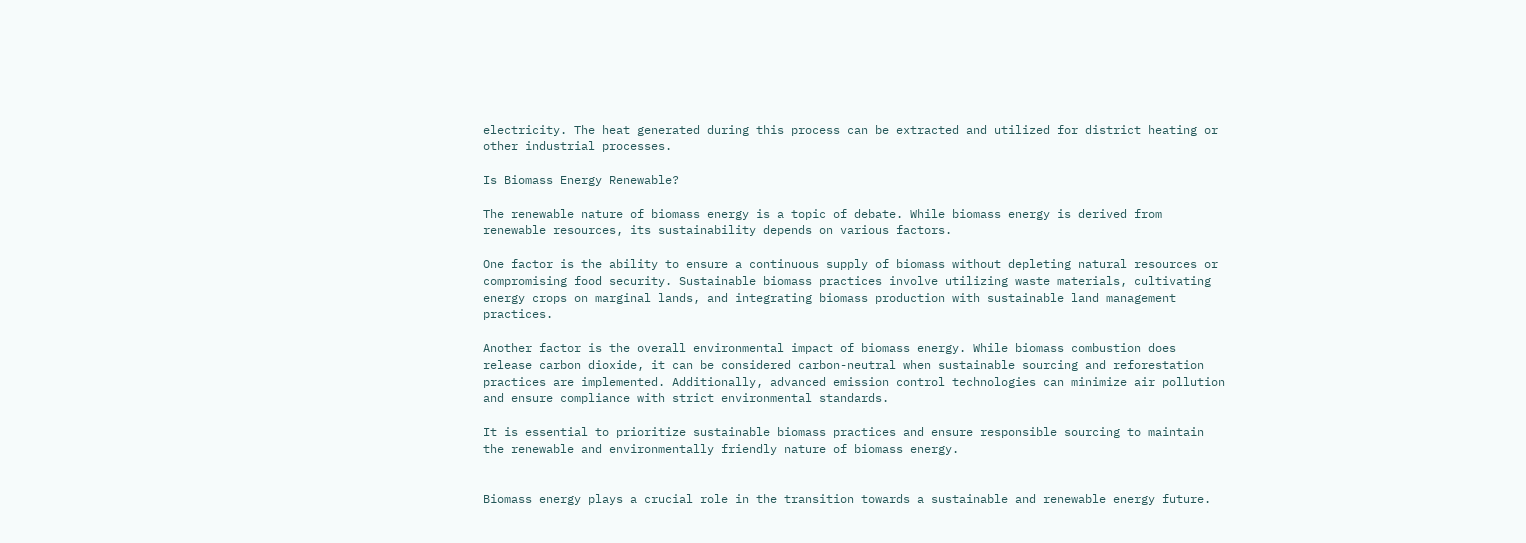electricity. The heat generated during this process can be extracted and utilized for district heating or other industrial processes.

Is Biomass Energy Renewable?

The renewable nature of biomass energy is a topic of debate. While biomass energy is derived from renewable resources, its sustainability depends on various factors.

One factor is the ability to ensure a continuous supply of biomass without depleting natural resources or compromising food security. Sustainable biomass practices involve utilizing waste materials, cultivating energy crops on marginal lands, and integrating biomass production with sustainable land management practices.

Another factor is the overall environmental impact of biomass energy. While biomass combustion does release carbon dioxide, it can be considered carbon-neutral when sustainable sourcing and reforestation practices are implemented. Additionally, advanced emission control technologies can minimize air pollution and ensure compliance with strict environmental standards.

It is essential to prioritize sustainable biomass practices and ensure responsible sourcing to maintain the renewable and environmentally friendly nature of biomass energy.


Biomass energy plays a crucial role in the transition towards a sustainable and renewable energy future.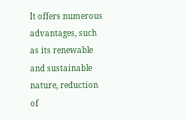It offers numerous advantages, such as its renewable and sustainable nature, reduction of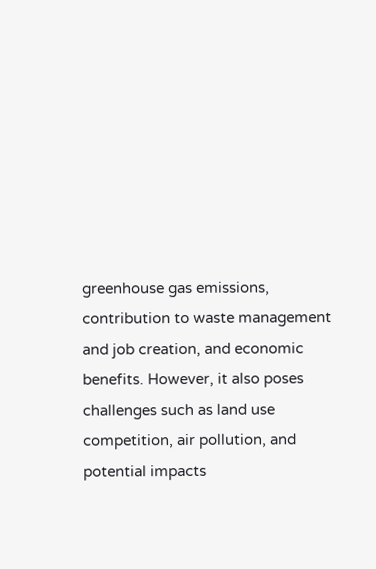greenhouse gas emissions, contribution to waste management and job creation, and economic benefits. However, it also poses challenges such as land use competition, air pollution, and potential impacts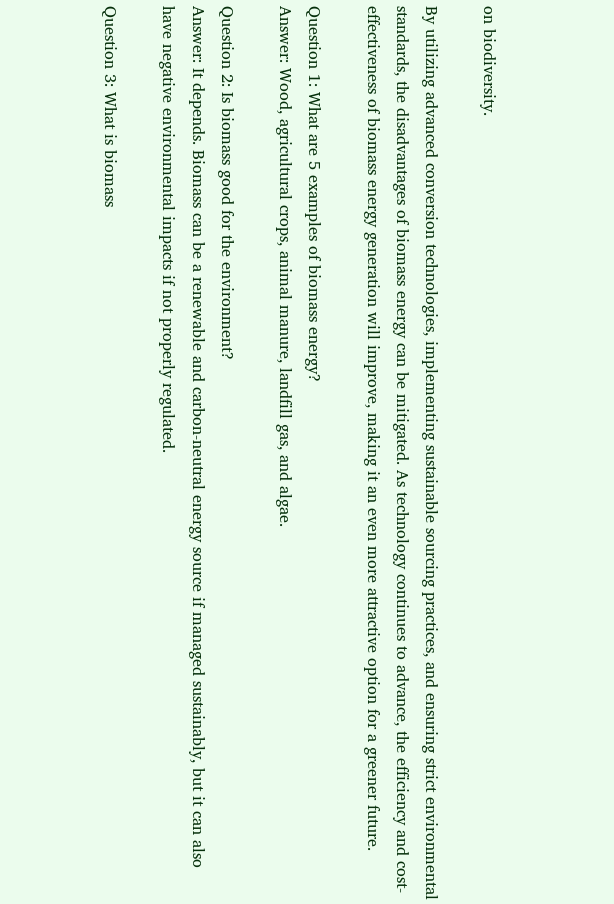on biodiversity.

By utilizing advanced conversion technologies, implementing sustainable sourcing practices, and ensuring strict environmental standards, the disadvantages of biomass energy can be mitigated. As technology continues to advance, the efficiency and cost-effectiveness of biomass energy generation will improve, making it an even more attractive option for a greener future.

Question 1: What are 5 examples of biomass energy?
Answer: Wood, agricultural crops, animal manure, landfill gas, and algae.

Question 2: Is biomass good for the environment?
Answer: It depends. Biomass can be a renewable and carbon-neutral energy source if managed sustainably, but it can also have negative environmental impacts if not properly regulated.

Question 3: What is biomass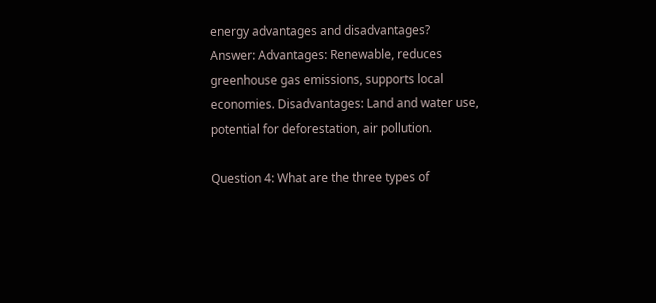energy advantages and disadvantages?
Answer: Advantages: Renewable, reduces greenhouse gas emissions, supports local economies. Disadvantages: Land and water use, potential for deforestation, air pollution.

Question 4: What are the three types of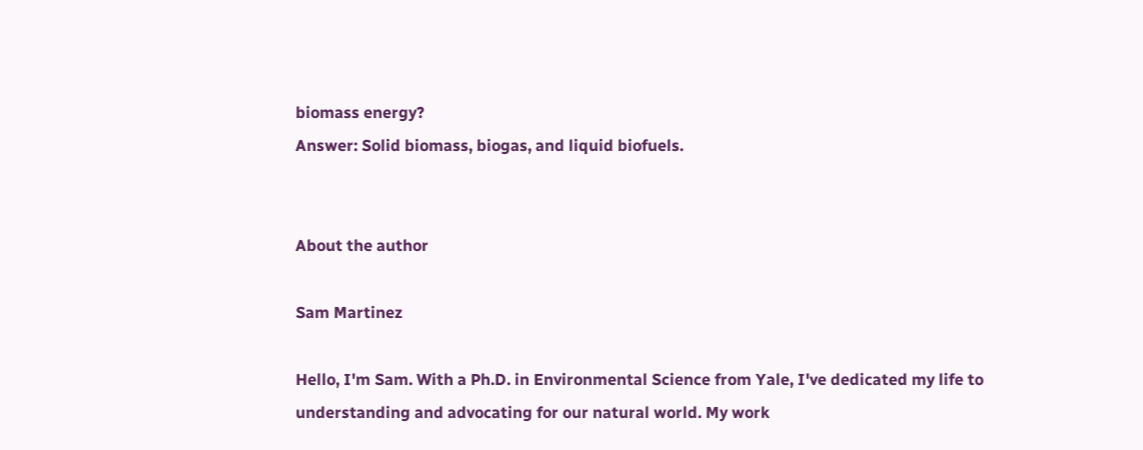biomass energy?
Answer: Solid biomass, biogas, and liquid biofuels.


About the author

Sam Martinez

Hello, I'm Sam. With a Ph.D. in Environmental Science from Yale, I've dedicated my life to understanding and advocating for our natural world. My work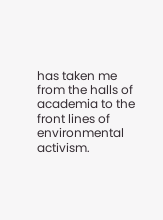has taken me from the halls of academia to the front lines of environmental activism.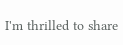I'm thrilled to share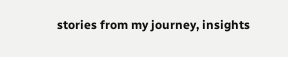stories from my journey, insights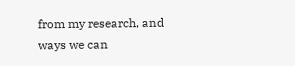from my research, and ways we can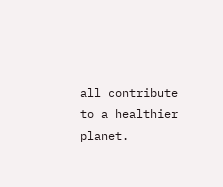all contribute to a healthier planet.